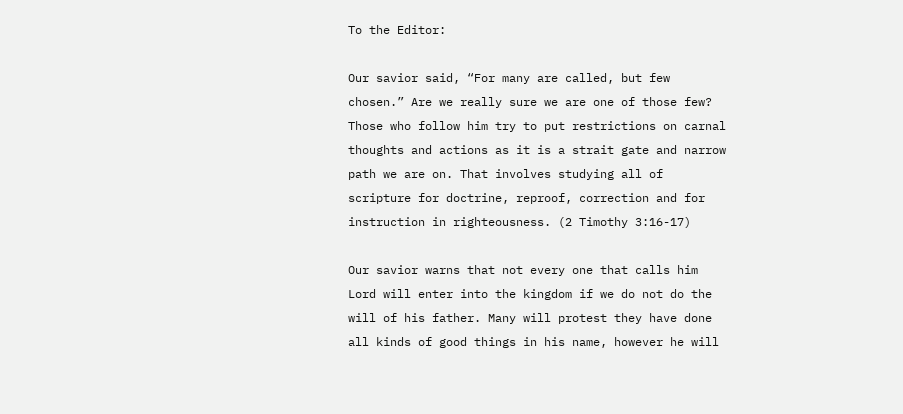To the Editor:

Our savior said, “For many are called, but few chosen.” Are we really sure we are one of those few? Those who follow him try to put restrictions on carnal thoughts and actions as it is a strait gate and narrow path we are on. That involves studying all of scripture for doctrine, reproof, correction and for instruction in righteousness. (2 Timothy 3:16-17)

Our savior warns that not every one that calls him Lord will enter into the kingdom if we do not do the will of his father. Many will protest they have done all kinds of good things in his name, however he will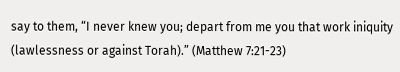say to them, “I never knew you; depart from me you that work iniquity (lawlessness or against Torah).” (Matthew 7:21-23)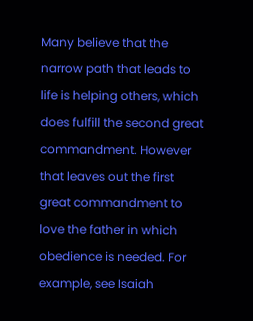Many believe that the narrow path that leads to life is helping others, which does fulfill the second great commandment. However that leaves out the first great commandment to love the father in which obedience is needed. For example, see Isaiah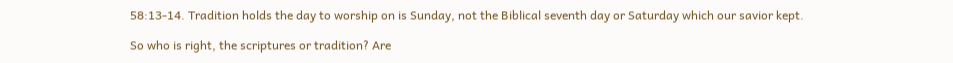58:13-14. Tradition holds the day to worship on is Sunday, not the Biblical seventh day or Saturday which our savior kept.

So who is right, the scriptures or tradition? Are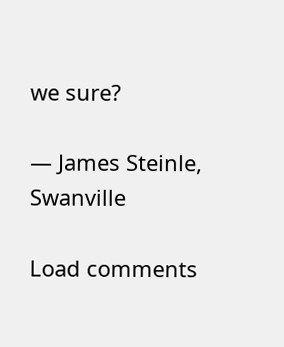we sure?

— James Steinle, Swanville

Load comments